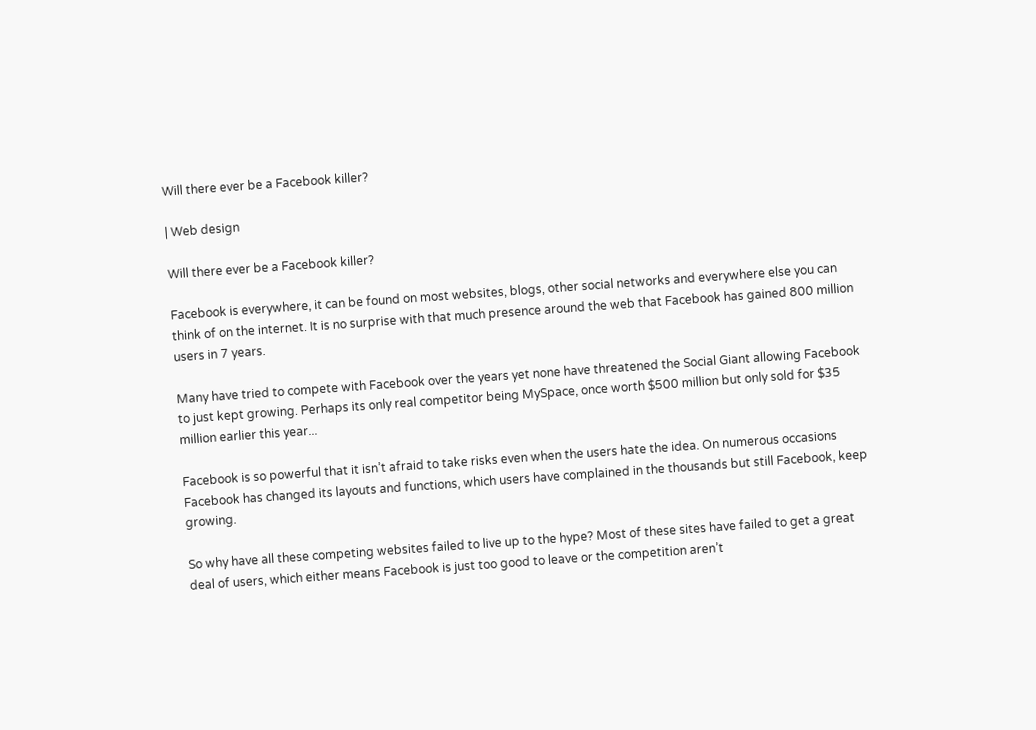Will there ever be a Facebook killer?

| Web design

Will there ever be a Facebook killer?

Facebook is everywhere, it can be found on most websites, blogs, other social networks and everywhere else you can think of on the internet. It is no surprise with that much presence around the web that Facebook has gained 800 million users in 7 years.

Many have tried to compete with Facebook over the years yet none have threatened the Social Giant allowing Facebook to just kept growing. Perhaps its only real competitor being MySpace, once worth $500 million but only sold for $35 million earlier this year...

Facebook is so powerful that it isn’t afraid to take risks even when the users hate the idea. On numerous occasions Facebook has changed its layouts and functions, which users have complained in the thousands but still Facebook, keep growing.

So why have all these competing websites failed to live up to the hype? Most of these sites have failed to get a great deal of users, which either means Facebook is just too good to leave or the competition aren’t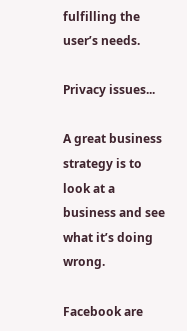fulfilling the user’s needs.

Privacy issues...

A great business strategy is to look at a business and see what it’s doing wrong.

Facebook are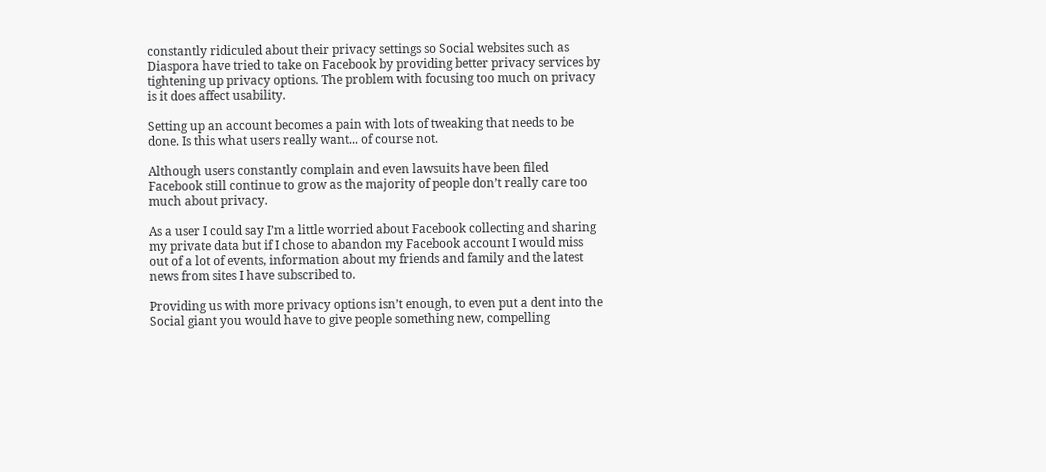constantly ridiculed about their privacy settings so Social websites such as Diaspora have tried to take on Facebook by providing better privacy services by tightening up privacy options. The problem with focusing too much on privacy is it does affect usability.

Setting up an account becomes a pain with lots of tweaking that needs to be done. Is this what users really want... of course not.

Although users constantly complain and even lawsuits have been filed Facebook still continue to grow as the majority of people don’t really care too much about privacy.

As a user I could say I’m a little worried about Facebook collecting and sharing my private data but if I chose to abandon my Facebook account I would miss out of a lot of events, information about my friends and family and the latest news from sites I have subscribed to.

Providing us with more privacy options isn’t enough, to even put a dent into the Social giant you would have to give people something new, compelling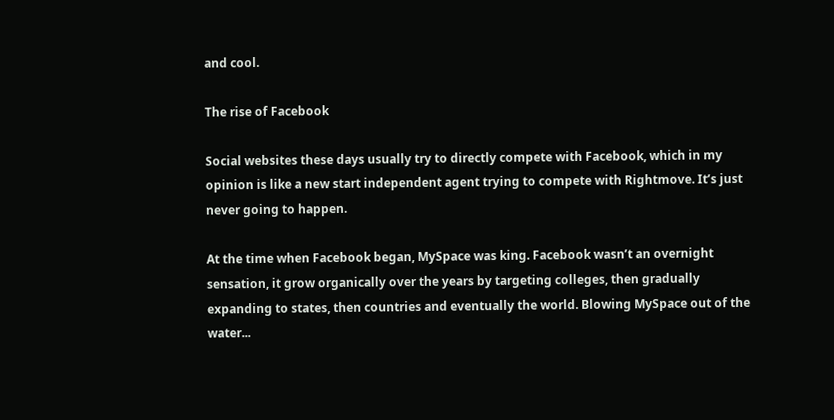and cool.

The rise of Facebook

Social websites these days usually try to directly compete with Facebook, which in my opinion is like a new start independent agent trying to compete with Rightmove. It’s just never going to happen.

At the time when Facebook began, MySpace was king. Facebook wasn’t an overnight sensation, it grow organically over the years by targeting colleges, then gradually expanding to states, then countries and eventually the world. Blowing MySpace out of the water...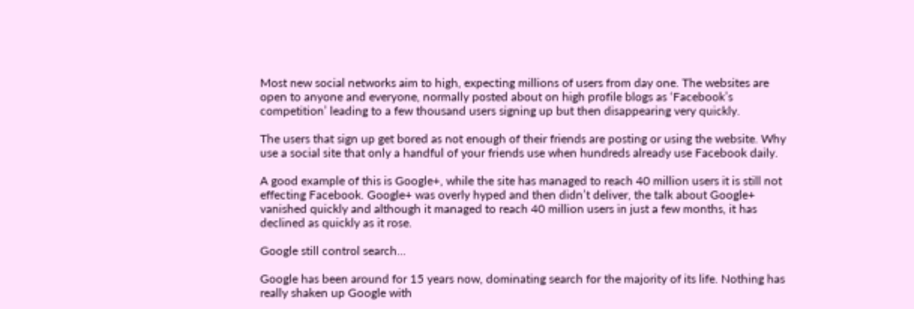Most new social networks aim to high, expecting millions of users from day one. The websites are open to anyone and everyone, normally posted about on high profile blogs as ‘Facebook’s competition’ leading to a few thousand users signing up but then disappearing very quickly.

The users that sign up get bored as not enough of their friends are posting or using the website. Why use a social site that only a handful of your friends use when hundreds already use Facebook daily.

A good example of this is Google+, while the site has managed to reach 40 million users it is still not effecting Facebook. Google+ was overly hyped and then didn’t deliver, the talk about Google+ vanished quickly and although it managed to reach 40 million users in just a few months, it has declined as quickly as it rose.

Google still control search...

Google has been around for 15 years now, dominating search for the majority of its life. Nothing has really shaken up Google with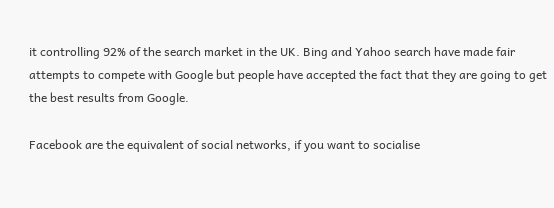it controlling 92% of the search market in the UK. Bing and Yahoo search have made fair attempts to compete with Google but people have accepted the fact that they are going to get the best results from Google.

Facebook are the equivalent of social networks, if you want to socialise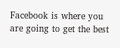Facebook is where you are going to get the best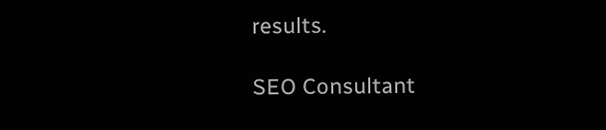results.

SEO Consultant